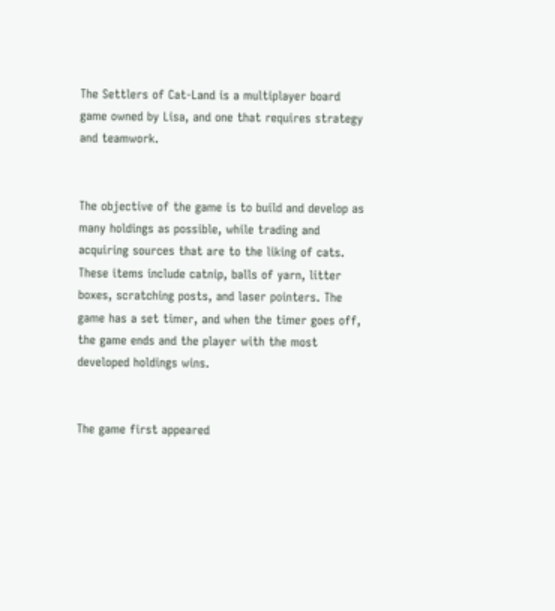The Settlers of Cat-Land is a multiplayer board game owned by Lisa, and one that requires strategy and teamwork.


The objective of the game is to build and develop as many holdings as possible, while trading and acquiring sources that are to the liking of cats. These items include catnip, balls of yarn, litter boxes, scratching posts, and laser pointers. The game has a set timer, and when the timer goes off, the game ends and the player with the most developed holdings wins.


The game first appeared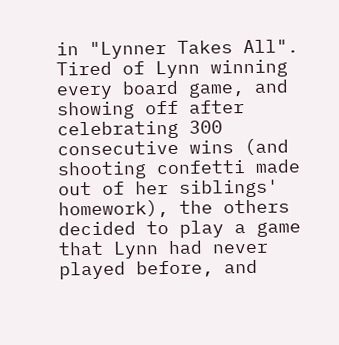in "Lynner Takes All". Tired of Lynn winning every board game, and showing off after celebrating 300 consecutive wins (and shooting confetti made out of her siblings' homework), the others decided to play a game that Lynn had never played before, and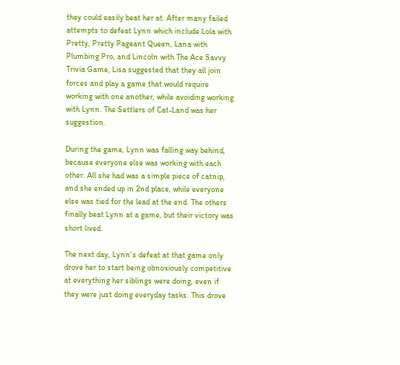they could easily beat her at. After many failed attempts to defeat Lynn which include Lola with Pretty, Pretty Pageant Queen, Lana with Plumbing Pro, and Lincoln with The Ace Savvy Trivia Game, Lisa suggested that they all join forces and play a game that would require working with one another, while avoiding working with Lynn. The Settlers of Cat-Land was her suggestion.

During the game, Lynn was falling way behind, because everyone else was working with each other. All she had was a simple piece of catnip, and she ended up in 2nd place, while everyone else was tied for the lead at the end. The others finally beat Lynn at a game, but their victory was short lived.

The next day, Lynn's defeat at that game only drove her to start being obnoxiously competitive at everything her siblings were doing, even if they were just doing everyday tasks. This drove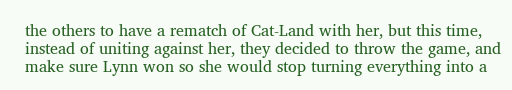the others to have a rematch of Cat-Land with her, but this time, instead of uniting against her, they decided to throw the game, and make sure Lynn won so she would stop turning everything into a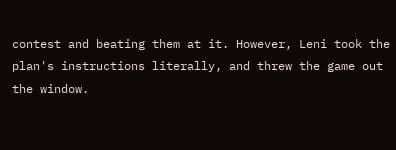contest and beating them at it. However, Leni took the plan's instructions literally, and threw the game out the window.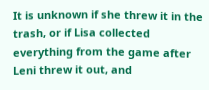It is unknown if she threw it in the trash, or if Lisa collected everything from the game after Leni threw it out, and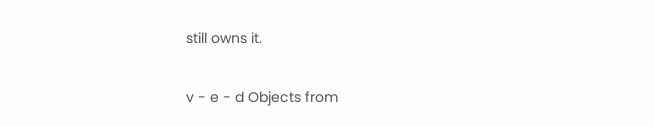still owns it.


v - e - d Objects from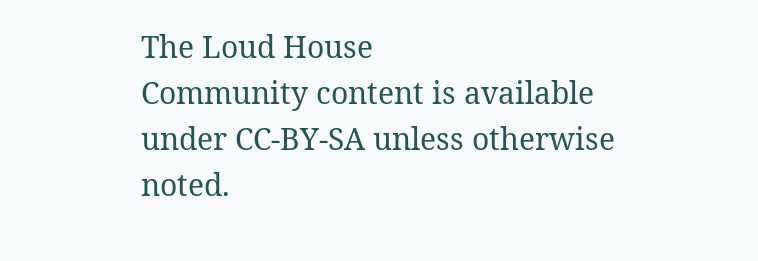The Loud House
Community content is available under CC-BY-SA unless otherwise noted.